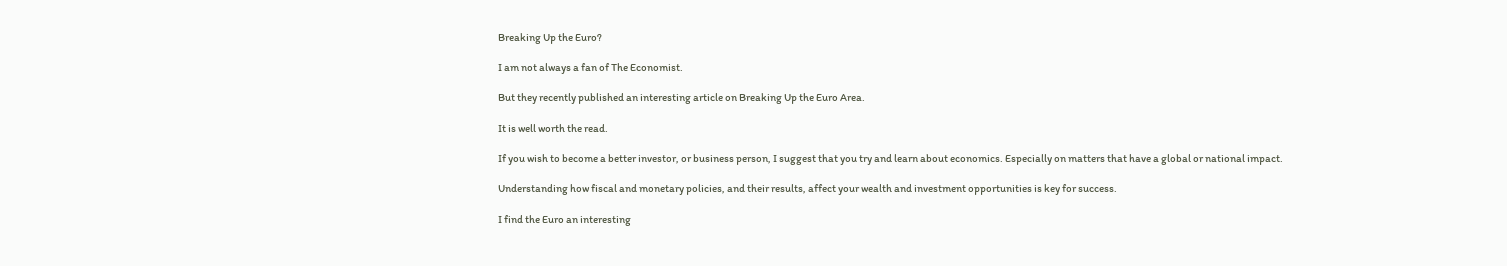Breaking Up the Euro?

I am not always a fan of The Economist.

But they recently published an interesting article on Breaking Up the Euro Area.

It is well worth the read.

If you wish to become a better investor, or business person, I suggest that you try and learn about economics. Especially on matters that have a global or national impact.

Understanding how fiscal and monetary policies, and their results, affect your wealth and investment opportunities is key for success.

I find the Euro an interesting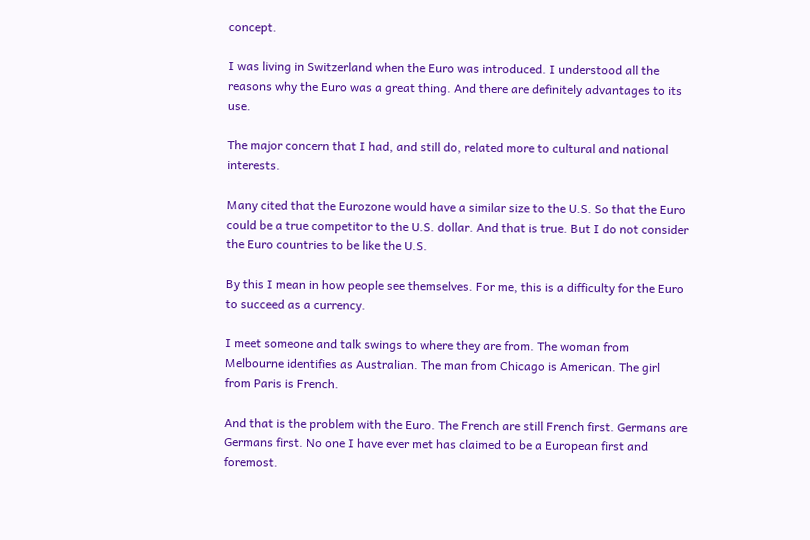concept.

I was living in Switzerland when the Euro was introduced. I understood all the reasons why the Euro was a great thing. And there are definitely advantages to its use.

The major concern that I had, and still do, related more to cultural and national interests.

Many cited that the Eurozone would have a similar size to the U.S. So that the Euro could be a true competitor to the U.S. dollar. And that is true. But I do not consider the Euro countries to be like the U.S.

By this I mean in how people see themselves. For me, this is a difficulty for the Euro to succeed as a currency.

I meet someone and talk swings to where they are from. The woman from Melbourne identifies as Australian. The man from Chicago is American. The girl from Paris is French.

And that is the problem with the Euro. The French are still French first. Germans are Germans first. No one I have ever met has claimed to be a European first and foremost.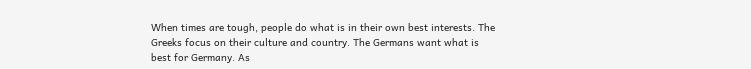When times are tough, people do what is in their own best interests. The Greeks focus on their culture and country. The Germans want what is best for Germany. As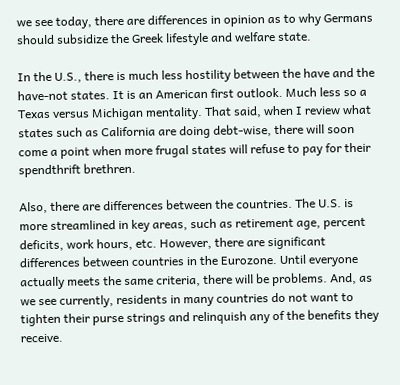we see today, there are differences in opinion as to why Germans should subsidize the Greek lifestyle and welfare state.

In the U.S., there is much less hostility between the have and the have-not states. It is an American first outlook. Much less so a Texas versus Michigan mentality. That said, when I review what states such as California are doing debt-wise, there will soon come a point when more frugal states will refuse to pay for their spendthrift brethren.

Also, there are differences between the countries. The U.S. is more streamlined in key areas, such as retirement age, percent deficits, work hours, etc. However, there are significant differences between countries in the Eurozone. Until everyone actually meets the same criteria, there will be problems. And, as we see currently, residents in many countries do not want to tighten their purse strings and relinquish any of the benefits they receive.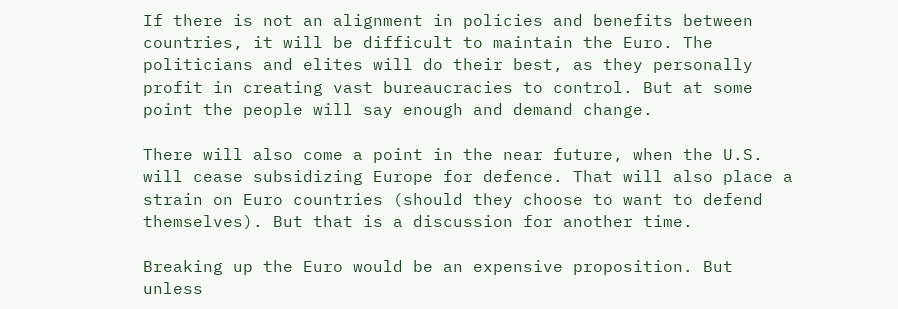If there is not an alignment in policies and benefits between countries, it will be difficult to maintain the Euro. The politicians and elites will do their best, as they personally profit in creating vast bureaucracies to control. But at some point the people will say enough and demand change.

There will also come a point in the near future, when the U.S. will cease subsidizing Europe for defence. That will also place a strain on Euro countries (should they choose to want to defend themselves). But that is a discussion for another time.

Breaking up the Euro would be an expensive proposition. But unless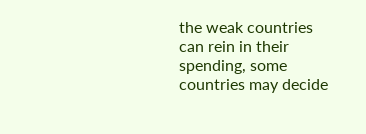the weak countries can rein in their spending, some countries may decide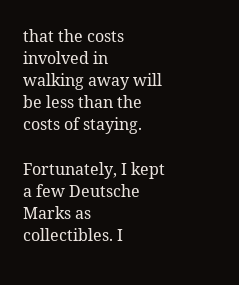that the costs involved in walking away will be less than the costs of staying.

Fortunately, I kept a few Deutsche Marks as collectibles. I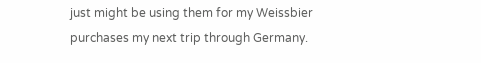just might be using them for my Weissbier purchases my next trip through Germany.